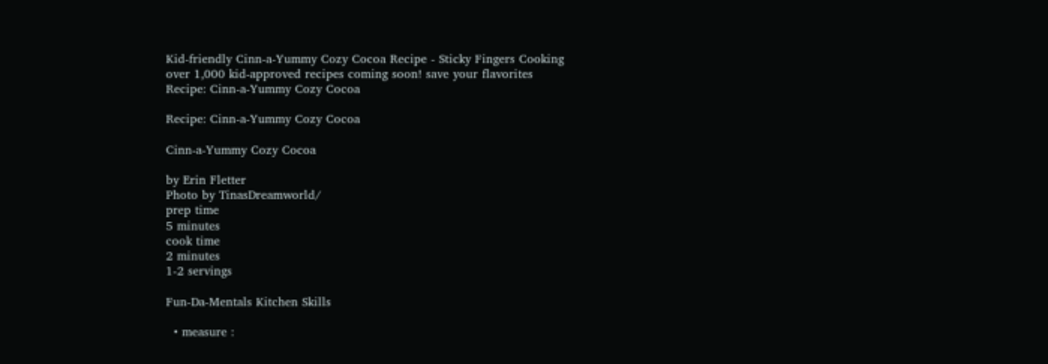Kid-friendly Cinn-a-Yummy Cozy Cocoa Recipe - Sticky Fingers Cooking
over 1,000 kid-approved recipes coming soon! save your flavorites
Recipe: Cinn-a-Yummy Cozy Cocoa

Recipe: Cinn-a-Yummy Cozy Cocoa

Cinn-a-Yummy Cozy Cocoa

by Erin Fletter
Photo by TinasDreamworld/
prep time
5 minutes
cook time
2 minutes
1-2 servings

Fun-Da-Mentals Kitchen Skills

  • measure :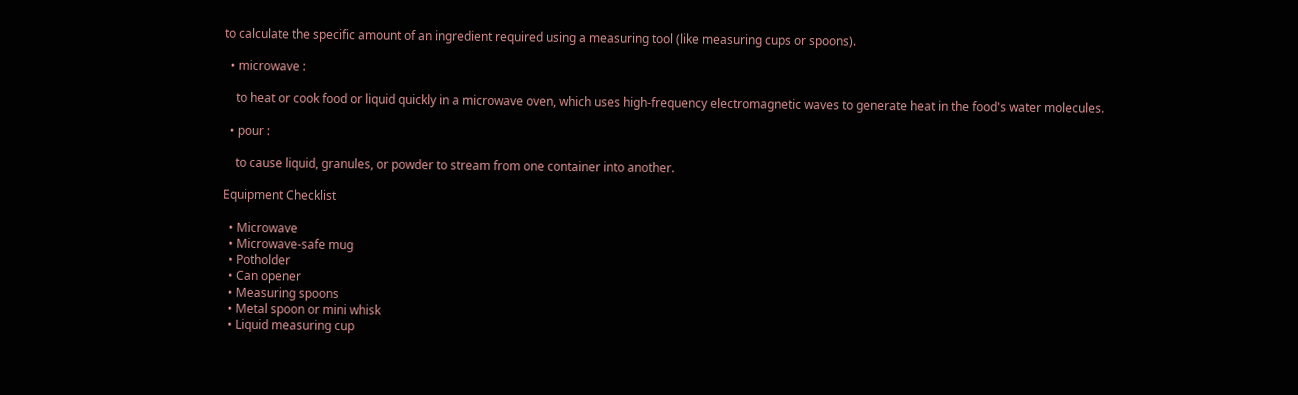to calculate the specific amount of an ingredient required using a measuring tool (like measuring cups or spoons).

  • microwave :

    to heat or cook food or liquid quickly in a microwave oven, which uses high-frequency electromagnetic waves to generate heat in the food's water molecules.

  • pour :

    to cause liquid, granules, or powder to stream from one container into another.

Equipment Checklist

  • Microwave
  • Microwave-safe mug
  • Potholder
  • Can opener
  • Measuring spoons
  • Metal spoon or mini whisk
  • Liquid measuring cup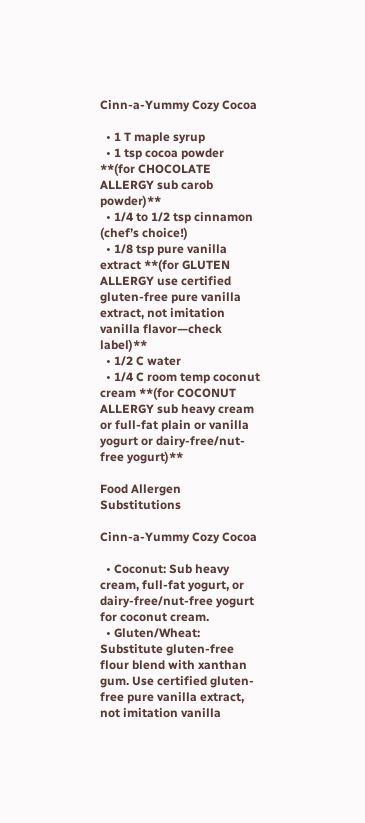Cinn-a-Yummy Cozy Cocoa

  • 1 T maple syrup
  • 1 tsp cocoa powder **(for CHOCOLATE ALLERGY sub carob powder)**
  • 1/4 to 1/2 tsp cinnamon (chef’s choice!)
  • 1/8 tsp pure vanilla extract **(for GLUTEN ALLERGY use certified gluten-free pure vanilla extract, not imitation vanilla flavor—check label)**
  • 1/2 C water
  • 1/4 C room temp coconut cream **(for COCONUT ALLERGY sub heavy cream or full-fat plain or vanilla yogurt or dairy-free/nut-free yogurt)**

Food Allergen Substitutions

Cinn-a-Yummy Cozy Cocoa

  • Coconut: Sub heavy cream, full-fat yogurt, or dairy-free/nut-free yogurt for coconut cream.
  • Gluten/Wheat: Substitute gluten-free flour blend with xanthan gum. Use certified gluten-free pure vanilla extract, not imitation vanilla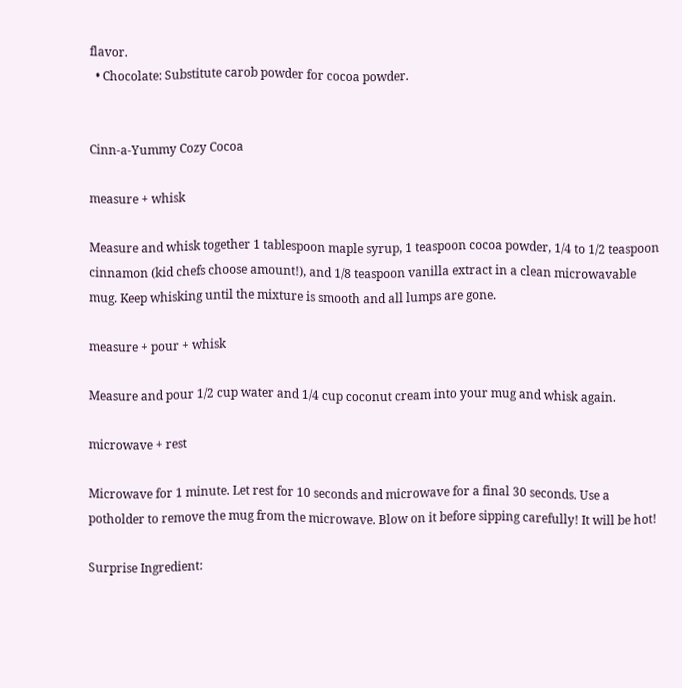flavor.
  • Chocolate: Substitute carob powder for cocoa powder.


Cinn-a-Yummy Cozy Cocoa

measure + whisk

Measure and whisk together 1 tablespoon maple syrup, 1 teaspoon cocoa powder, 1/4 to 1/2 teaspoon cinnamon (kid chefs choose amount!), and 1/8 teaspoon vanilla extract in a clean microwavable mug. Keep whisking until the mixture is smooth and all lumps are gone.

measure + pour + whisk

Measure and pour 1/2 cup water and 1/4 cup coconut cream into your mug and whisk again.

microwave + rest

Microwave for 1 minute. Let rest for 10 seconds and microwave for a final 30 seconds. Use a potholder to remove the mug from the microwave. Blow on it before sipping carefully! It will be hot!

Surprise Ingredient: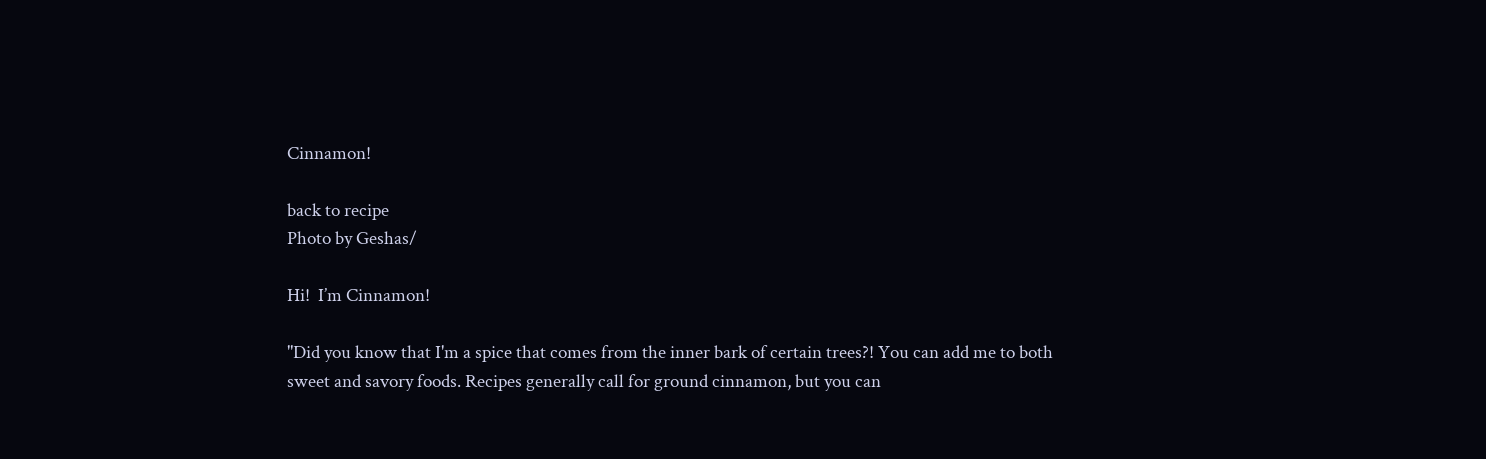Cinnamon!

back to recipe
Photo by Geshas/

Hi!  I’m Cinnamon!

"Did you know that I'm a spice that comes from the inner bark of certain trees?! You can add me to both sweet and savory foods. Recipes generally call for ground cinnamon, but you can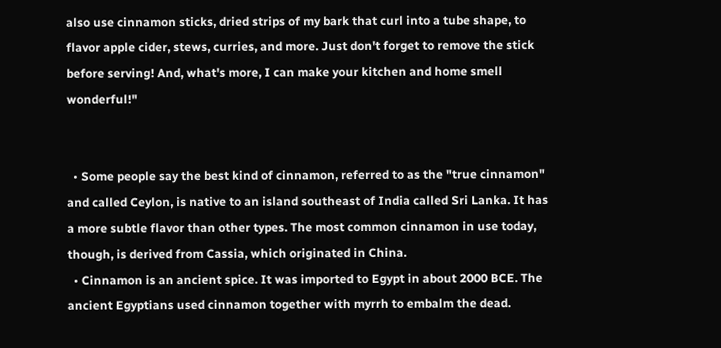also use cinnamon sticks, dried strips of my bark that curl into a tube shape, to flavor apple cider, stews, curries, and more. Just don't forget to remove the stick before serving! And, what's more, I can make your kitchen and home smell wonderful!"


  • Some people say the best kind of cinnamon, referred to as the "true cinnamon" and called Ceylon, is native to an island southeast of India called Sri Lanka. It has a more subtle flavor than other types. The most common cinnamon in use today, though, is derived from Cassia, which originated in China.
  • Cinnamon is an ancient spice. It was imported to Egypt in about 2000 BCE. The ancient Egyptians used cinnamon together with myrrh to embalm the dead.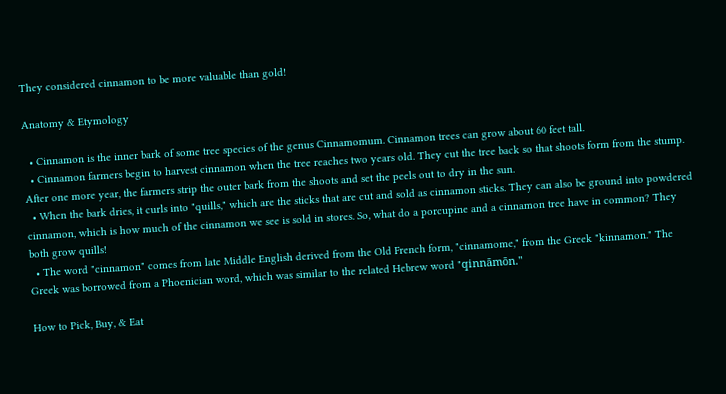They considered cinnamon to be more valuable than gold!

Anatomy & Etymology

  • Cinnamon is the inner bark of some tree species of the genus Cinnamomum. Cinnamon trees can grow about 60 feet tall.
  • Cinnamon farmers begin to harvest cinnamon when the tree reaches two years old. They cut the tree back so that shoots form from the stump. After one more year, the farmers strip the outer bark from the shoots and set the peels out to dry in the sun.
  • When the bark dries, it curls into "quills," which are the sticks that are cut and sold as cinnamon sticks. They can also be ground into powdered cinnamon, which is how much of the cinnamon we see is sold in stores. So, what do a porcupine and a cinnamon tree have in common? They both grow quills!
  • The word "cinnamon" comes from late Middle English derived from the Old French form, "cinnamome," from the Greek "kinnamon." The Greek was borrowed from a Phoenician word, which was similar to the related Hebrew word "qinnāmōn."

How to Pick, Buy, & Eat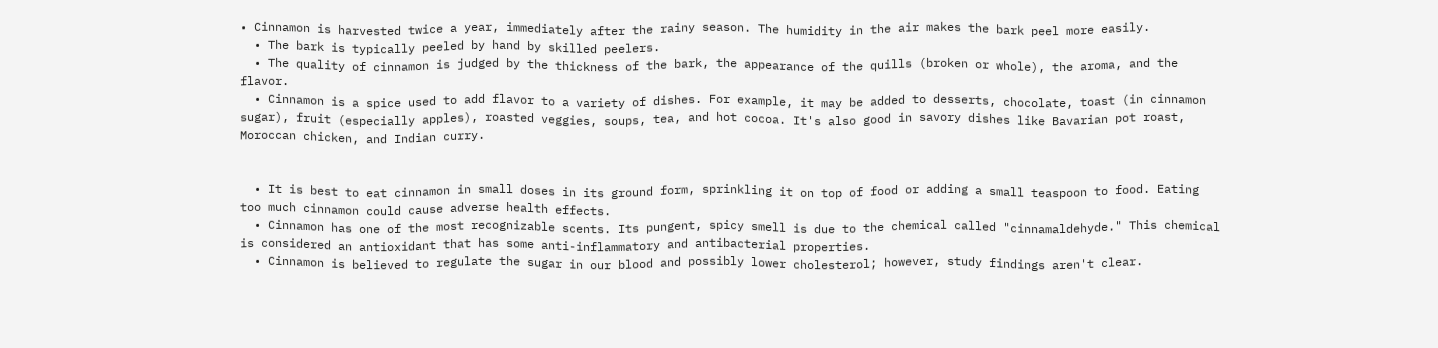• Cinnamon is harvested twice a year, immediately after the rainy season. The humidity in the air makes the bark peel more easily.
  • The bark is typically peeled by hand by skilled peelers.
  • The quality of cinnamon is judged by the thickness of the bark, the appearance of the quills (broken or whole), the aroma, and the flavor.
  • Cinnamon is a spice used to add flavor to a variety of dishes. For example, it may be added to desserts, chocolate, toast (in cinnamon sugar), fruit (especially apples), roasted veggies, soups, tea, and hot cocoa. It's also good in savory dishes like Bavarian pot roast, Moroccan chicken, and Indian curry.


  • It is best to eat cinnamon in small doses in its ground form, sprinkling it on top of food or adding a small teaspoon to food. Eating too much cinnamon could cause adverse health effects.
  • Cinnamon has one of the most recognizable scents. Its pungent, spicy smell is due to the chemical called "cinnamaldehyde." This chemical is considered an antioxidant that has some anti-inflammatory and antibacterial properties.
  • Cinnamon is believed to regulate the sugar in our blood and possibly lower cholesterol; however, study findings aren't clear.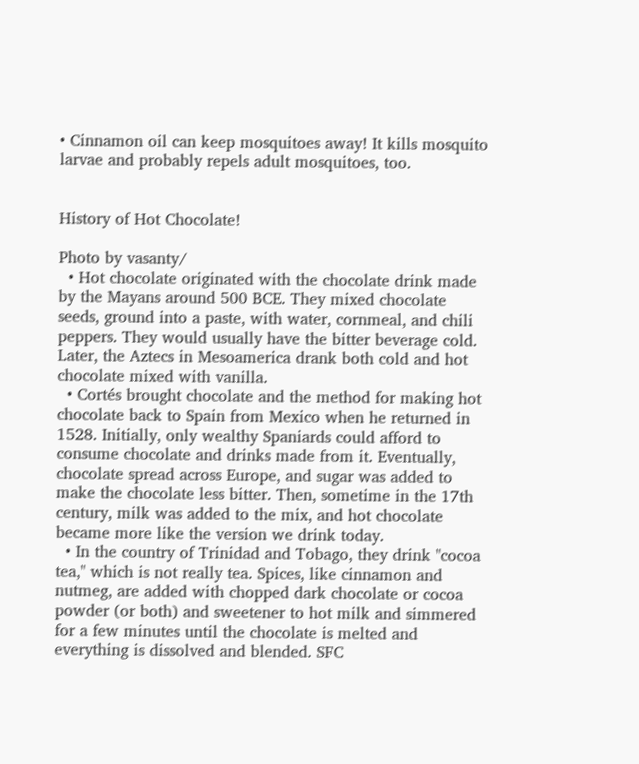• Cinnamon oil can keep mosquitoes away! It kills mosquito larvae and probably repels adult mosquitoes, too.


History of Hot Chocolate!

Photo by vasanty/
  • Hot chocolate originated with the chocolate drink made by the Mayans around 500 BCE. They mixed chocolate seeds, ground into a paste, with water, cornmeal, and chili peppers. They would usually have the bitter beverage cold. Later, the Aztecs in Mesoamerica drank both cold and hot chocolate mixed with vanilla.
  • Cortés brought chocolate and the method for making hot chocolate back to Spain from Mexico when he returned in 1528. Initially, only wealthy Spaniards could afford to consume chocolate and drinks made from it. Eventually, chocolate spread across Europe, and sugar was added to make the chocolate less bitter. Then, sometime in the 17th century, milk was added to the mix, and hot chocolate became more like the version we drink today.
  • In the country of Trinidad and Tobago, they drink "cocoa tea," which is not really tea. Spices, like cinnamon and nutmeg, are added with chopped dark chocolate or cocoa powder (or both) and sweetener to hot milk and simmered for a few minutes until the chocolate is melted and everything is dissolved and blended. SFC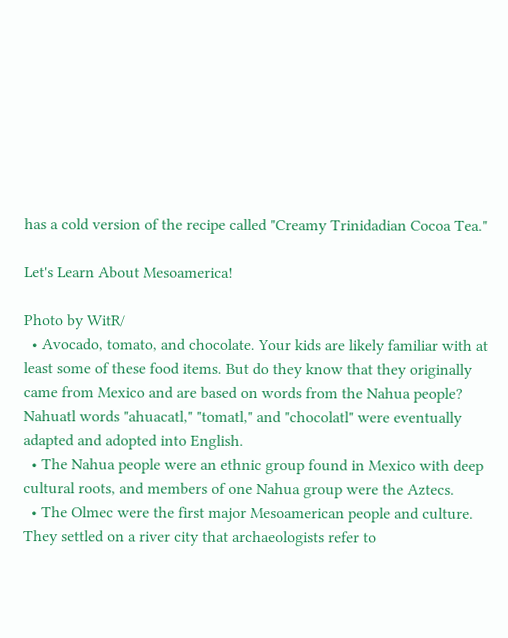has a cold version of the recipe called "Creamy Trinidadian Cocoa Tea."

Let's Learn About Mesoamerica!

Photo by WitR/
  • Avocado, tomato, and chocolate. Your kids are likely familiar with at least some of these food items. But do they know that they originally came from Mexico and are based on words from the Nahua people? Nahuatl words "ahuacatl," "tomatl," and "chocolatl" were eventually adapted and adopted into English.
  • The Nahua people were an ethnic group found in Mexico with deep cultural roots, and members of one Nahua group were the Aztecs.
  • The Olmec were the first major Mesoamerican people and culture. They settled on a river city that archaeologists refer to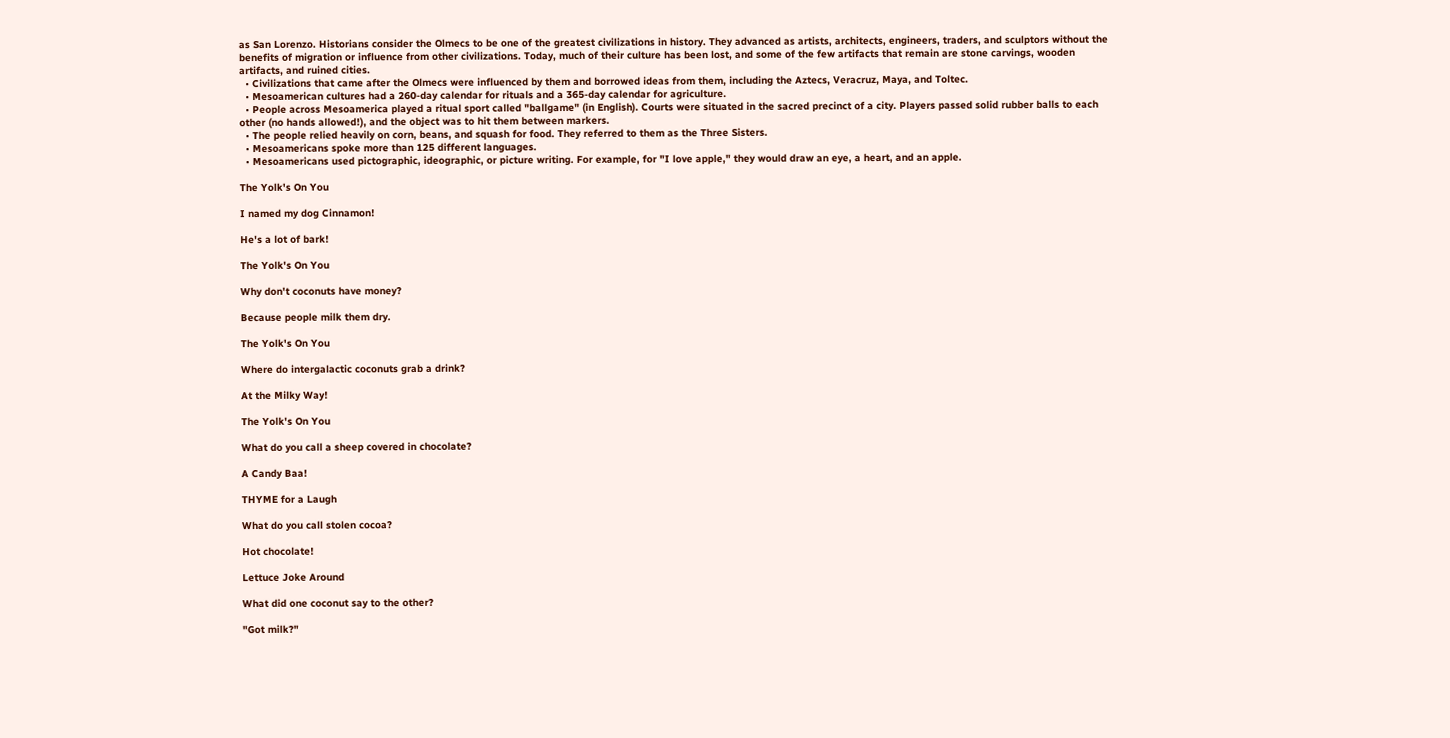as San Lorenzo. Historians consider the Olmecs to be one of the greatest civilizations in history. They advanced as artists, architects, engineers, traders, and sculptors without the benefits of migration or influence from other civilizations. Today, much of their culture has been lost, and some of the few artifacts that remain are stone carvings, wooden artifacts, and ruined cities.
  • Civilizations that came after the Olmecs were influenced by them and borrowed ideas from them, including the Aztecs, Veracruz, Maya, and Toltec.
  • Mesoamerican cultures had a 260-day calendar for rituals and a 365-day calendar for agriculture.
  • People across Mesoamerica played a ritual sport called "ballgame" (in English). Courts were situated in the sacred precinct of a city. Players passed solid rubber balls to each other (no hands allowed!), and the object was to hit them between markers.
  • The people relied heavily on corn, beans, and squash for food. They referred to them as the Three Sisters.
  • Mesoamericans spoke more than 125 different languages.
  • Mesoamericans used pictographic, ideographic, or picture writing. For example, for "I love apple," they would draw an eye, a heart, and an apple.

The Yolk's On You

I named my dog Cinnamon!

He's a lot of bark!

The Yolk's On You

Why don't coconuts have money?

Because people milk them dry.

The Yolk's On You

Where do intergalactic coconuts grab a drink?

At the Milky Way!

The Yolk's On You

What do you call a sheep covered in chocolate?

A Candy Baa!

THYME for a Laugh

What do you call stolen cocoa?

Hot chocolate!

Lettuce Joke Around

What did one coconut say to the other?

"Got milk?"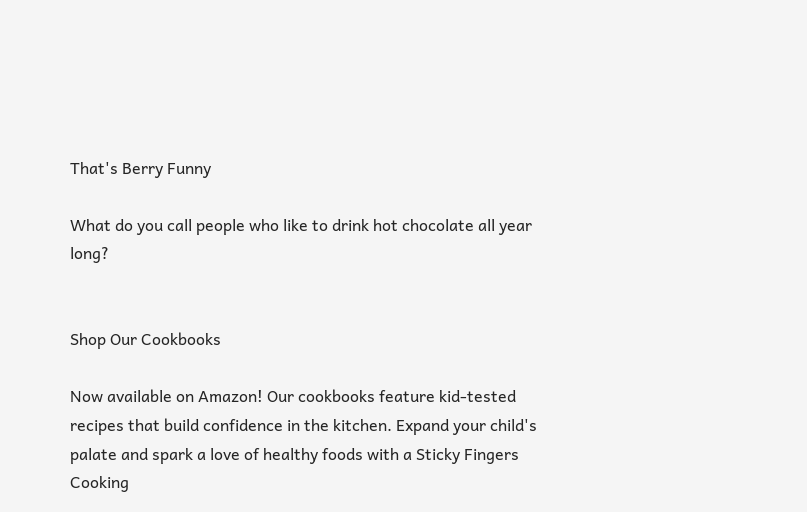That's Berry Funny

What do you call people who like to drink hot chocolate all year long?


Shop Our Cookbooks

Now available on Amazon! Our cookbooks feature kid-tested recipes that build confidence in the kitchen. Expand your child's palate and spark a love of healthy foods with a Sticky Fingers Cooking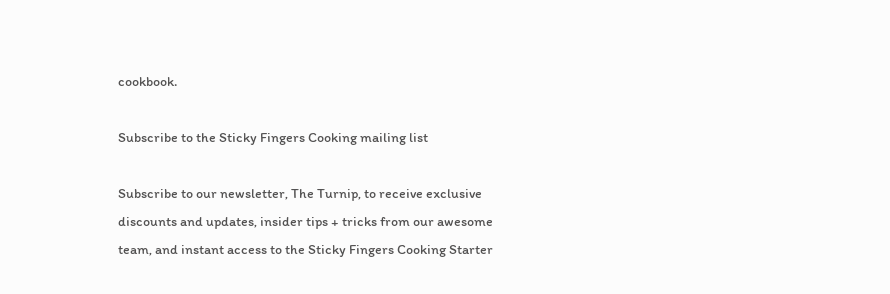cookbook.

Subscribe to the Sticky Fingers Cooking mailing list

Subscribe to our newsletter, The Turnip, to receive exclusive discounts and updates, insider tips + tricks from our awesome team, and instant access to the Sticky Fingers Cooking Starter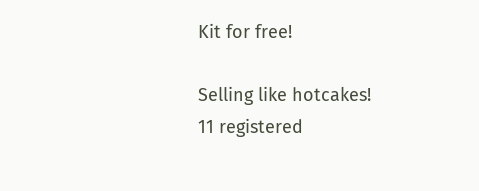Kit for free!

Selling like hotcakes!
11 registered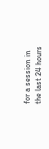for a session in the last 24 hours